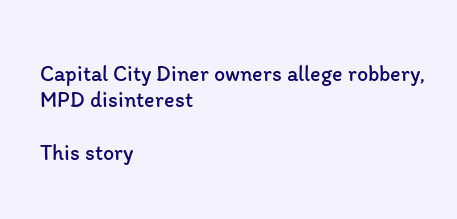Capital City Diner owners allege robbery, MPD disinterest

This story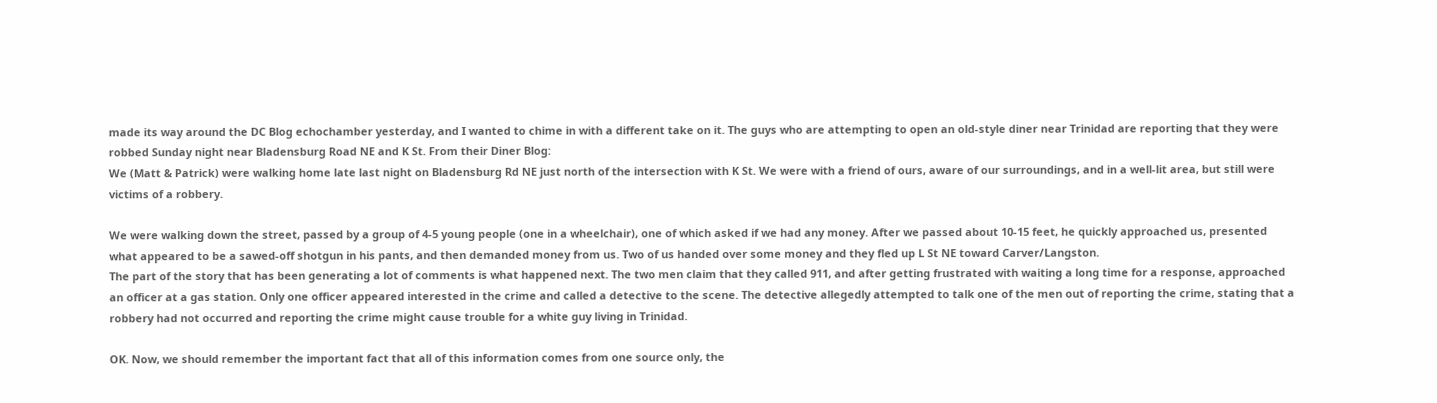made its way around the DC Blog echochamber yesterday, and I wanted to chime in with a different take on it. The guys who are attempting to open an old-style diner near Trinidad are reporting that they were robbed Sunday night near Bladensburg Road NE and K St. From their Diner Blog:
We (Matt & Patrick) were walking home late last night on Bladensburg Rd NE just north of the intersection with K St. We were with a friend of ours, aware of our surroundings, and in a well-lit area, but still were victims of a robbery.

We were walking down the street, passed by a group of 4-5 young people (one in a wheelchair), one of which asked if we had any money. After we passed about 10-15 feet, he quickly approached us, presented what appeared to be a sawed-off shotgun in his pants, and then demanded money from us. Two of us handed over some money and they fled up L St NE toward Carver/Langston.
The part of the story that has been generating a lot of comments is what happened next. The two men claim that they called 911, and after getting frustrated with waiting a long time for a response, approached an officer at a gas station. Only one officer appeared interested in the crime and called a detective to the scene. The detective allegedly attempted to talk one of the men out of reporting the crime, stating that a robbery had not occurred and reporting the crime might cause trouble for a white guy living in Trinidad.

OK. Now, we should remember the important fact that all of this information comes from one source only, the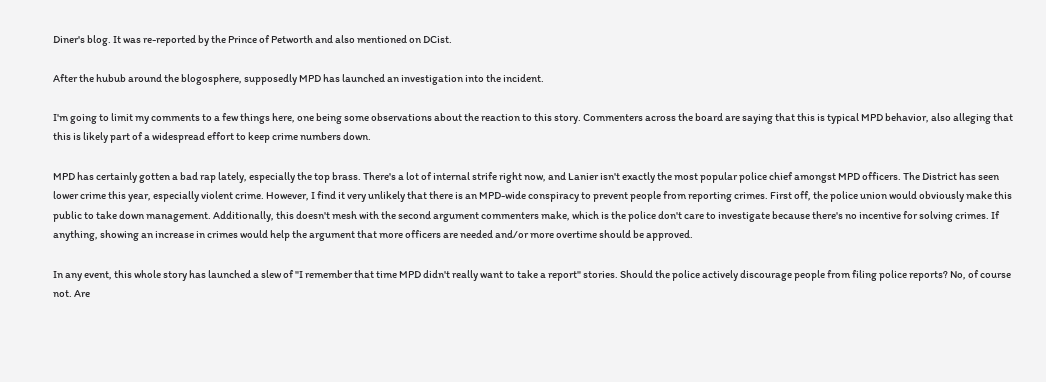Diner's blog. It was re-reported by the Prince of Petworth and also mentioned on DCist.

After the hubub around the blogosphere, supposedly MPD has launched an investigation into the incident.

I'm going to limit my comments to a few things here, one being some observations about the reaction to this story. Commenters across the board are saying that this is typical MPD behavior, also alleging that this is likely part of a widespread effort to keep crime numbers down.

MPD has certainly gotten a bad rap lately, especially the top brass. There's a lot of internal strife right now, and Lanier isn't exactly the most popular police chief amongst MPD officers. The District has seen lower crime this year, especially violent crime. However, I find it very unlikely that there is an MPD-wide conspiracy to prevent people from reporting crimes. First off, the police union would obviously make this public to take down management. Additionally, this doesn't mesh with the second argument commenters make, which is the police don't care to investigate because there's no incentive for solving crimes. If anything, showing an increase in crimes would help the argument that more officers are needed and/or more overtime should be approved.

In any event, this whole story has launched a slew of "I remember that time MPD didn't really want to take a report" stories. Should the police actively discourage people from filing police reports? No, of course not. Are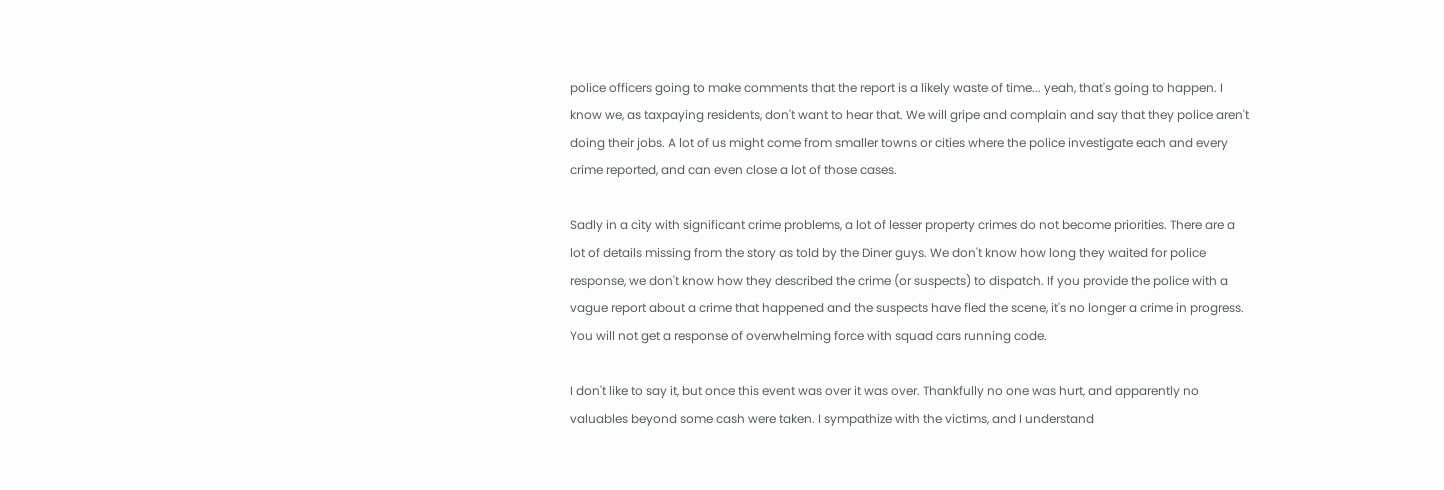police officers going to make comments that the report is a likely waste of time... yeah, that's going to happen. I know we, as taxpaying residents, don't want to hear that. We will gripe and complain and say that they police aren't doing their jobs. A lot of us might come from smaller towns or cities where the police investigate each and every crime reported, and can even close a lot of those cases.

Sadly in a city with significant crime problems, a lot of lesser property crimes do not become priorities. There are a lot of details missing from the story as told by the Diner guys. We don't know how long they waited for police response, we don't know how they described the crime (or suspects) to dispatch. If you provide the police with a vague report about a crime that happened and the suspects have fled the scene, it's no longer a crime in progress. You will not get a response of overwhelming force with squad cars running code.

I don't like to say it, but once this event was over it was over. Thankfully no one was hurt, and apparently no valuables beyond some cash were taken. I sympathize with the victims, and I understand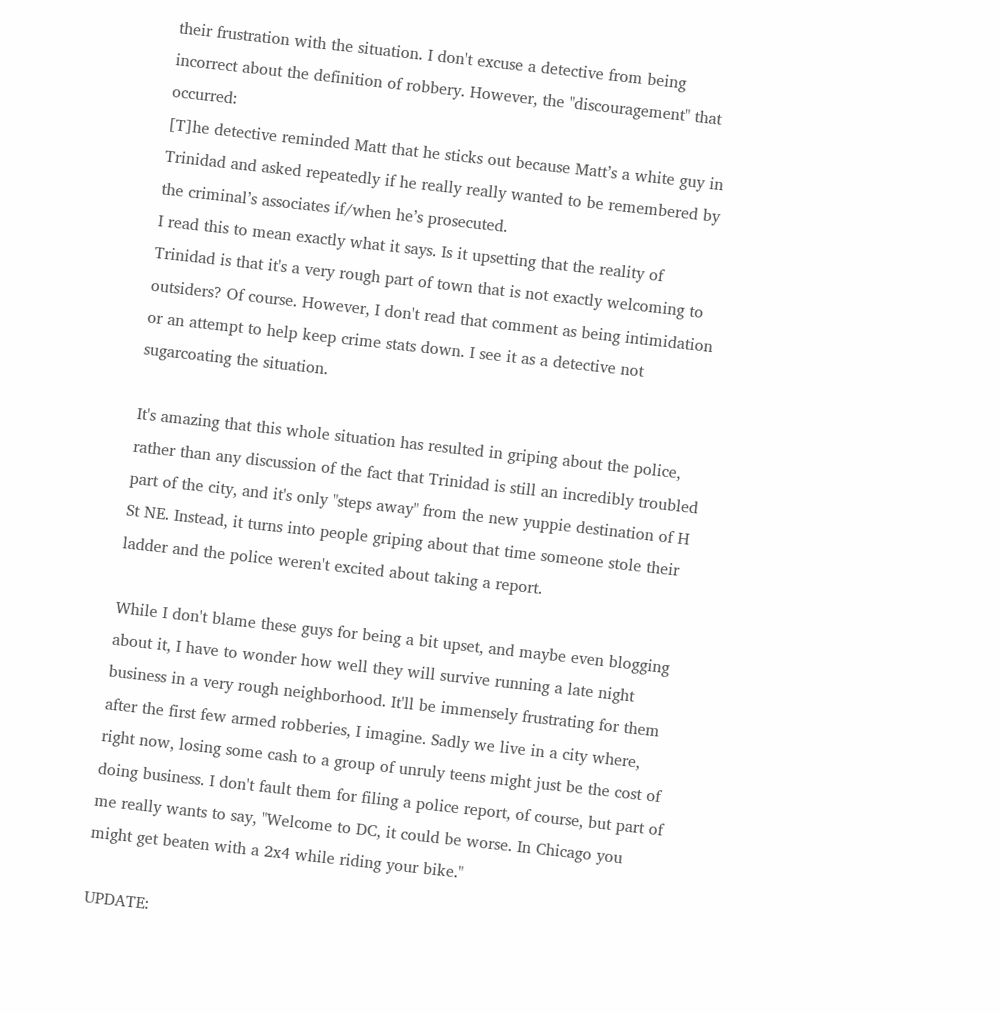their frustration with the situation. I don't excuse a detective from being incorrect about the definition of robbery. However, the "discouragement" that occurred:
[T]he detective reminded Matt that he sticks out because Matt’s a white guy in Trinidad and asked repeatedly if he really really wanted to be remembered by the criminal’s associates if/when he’s prosecuted.
I read this to mean exactly what it says. Is it upsetting that the reality of Trinidad is that it's a very rough part of town that is not exactly welcoming to outsiders? Of course. However, I don't read that comment as being intimidation or an attempt to help keep crime stats down. I see it as a detective not sugarcoating the situation.

It's amazing that this whole situation has resulted in griping about the police, rather than any discussion of the fact that Trinidad is still an incredibly troubled part of the city, and it's only "steps away" from the new yuppie destination of H St NE. Instead, it turns into people griping about that time someone stole their ladder and the police weren't excited about taking a report.

While I don't blame these guys for being a bit upset, and maybe even blogging about it, I have to wonder how well they will survive running a late night business in a very rough neighborhood. It'll be immensely frustrating for them after the first few armed robberies, I imagine. Sadly we live in a city where, right now, losing some cash to a group of unruly teens might just be the cost of doing business. I don't fault them for filing a police report, of course, but part of me really wants to say, "Welcome to DC, it could be worse. In Chicago you might get beaten with a 2x4 while riding your bike."

UPDATE: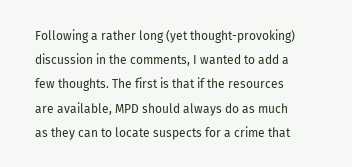Following a rather long (yet thought-provoking) discussion in the comments, I wanted to add a few thoughts. The first is that if the resources are available, MPD should always do as much as they can to locate suspects for a crime that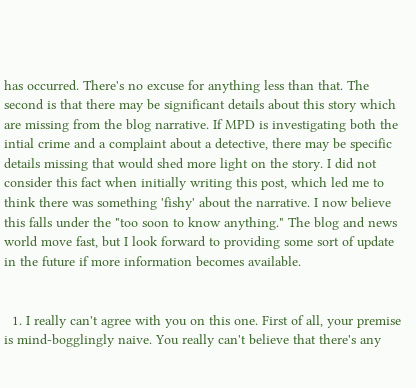has occurred. There's no excuse for anything less than that. The second is that there may be significant details about this story which are missing from the blog narrative. If MPD is investigating both the intial crime and a complaint about a detective, there may be specific details missing that would shed more light on the story. I did not consider this fact when initially writing this post, which led me to think there was something 'fishy' about the narrative. I now believe this falls under the "too soon to know anything." The blog and news world move fast, but I look forward to providing some sort of update in the future if more information becomes available.


  1. I really can't agree with you on this one. First of all, your premise is mind-bogglingly naive. You really can't believe that there's any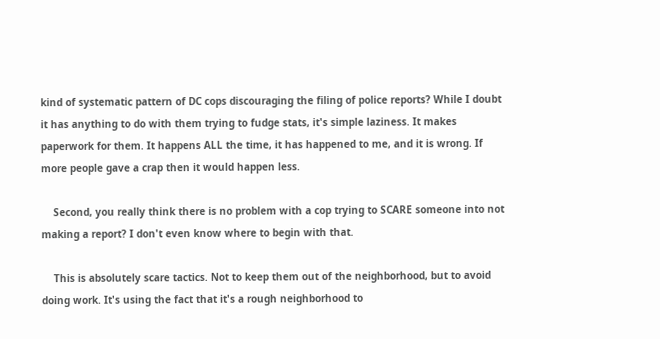kind of systematic pattern of DC cops discouraging the filing of police reports? While I doubt it has anything to do with them trying to fudge stats, it's simple laziness. It makes paperwork for them. It happens ALL the time, it has happened to me, and it is wrong. If more people gave a crap then it would happen less.

    Second, you really think there is no problem with a cop trying to SCARE someone into not making a report? I don't even know where to begin with that.

    This is absolutely scare tactics. Not to keep them out of the neighborhood, but to avoid doing work. It's using the fact that it's a rough neighborhood to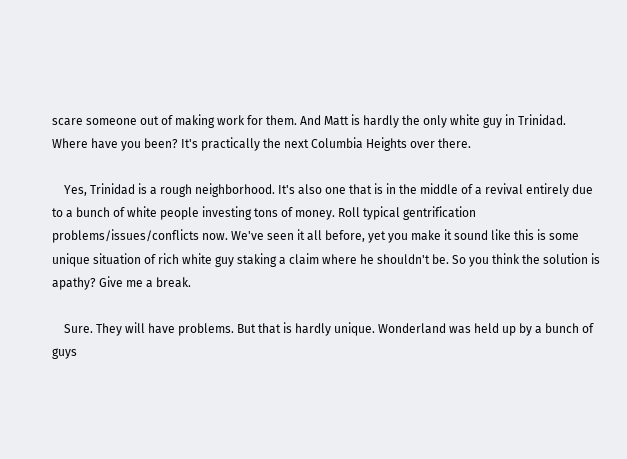scare someone out of making work for them. And Matt is hardly the only white guy in Trinidad. Where have you been? It's practically the next Columbia Heights over there.

    Yes, Trinidad is a rough neighborhood. It's also one that is in the middle of a revival entirely due to a bunch of white people investing tons of money. Roll typical gentrification problems/issues/conflicts now. We've seen it all before, yet you make it sound like this is some unique situation of rich white guy staking a claim where he shouldn't be. So you think the solution is apathy? Give me a break.

    Sure. They will have problems. But that is hardly unique. Wonderland was held up by a bunch of guys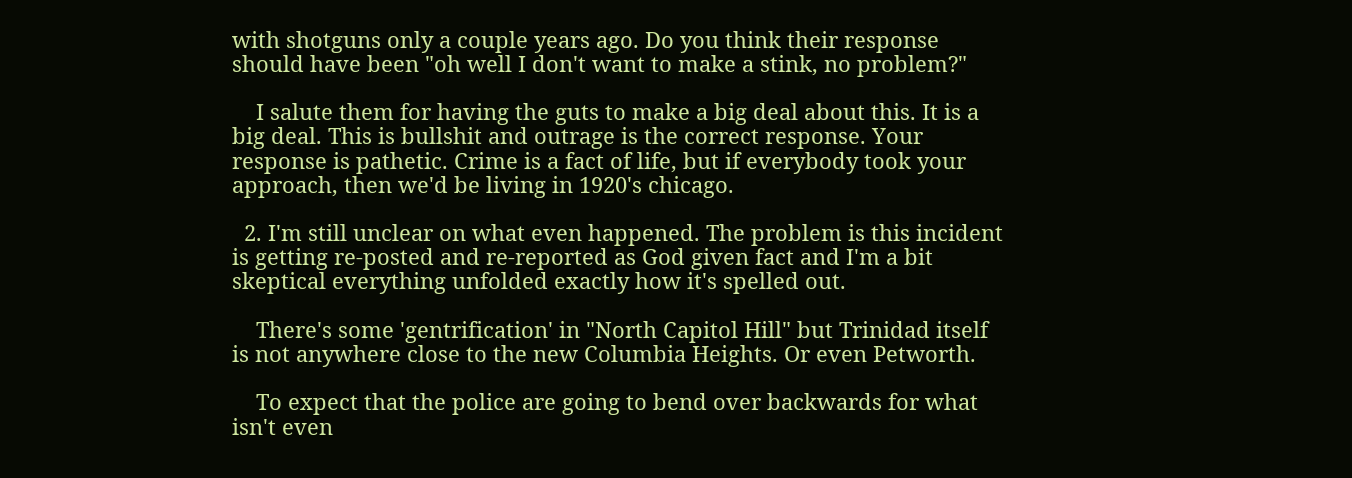with shotguns only a couple years ago. Do you think their response should have been "oh well I don't want to make a stink, no problem?"

    I salute them for having the guts to make a big deal about this. It is a big deal. This is bullshit and outrage is the correct response. Your response is pathetic. Crime is a fact of life, but if everybody took your approach, then we'd be living in 1920's chicago.

  2. I'm still unclear on what even happened. The problem is this incident is getting re-posted and re-reported as God given fact and I'm a bit skeptical everything unfolded exactly how it's spelled out.

    There's some 'gentrification' in "North Capitol Hill" but Trinidad itself is not anywhere close to the new Columbia Heights. Or even Petworth.

    To expect that the police are going to bend over backwards for what isn't even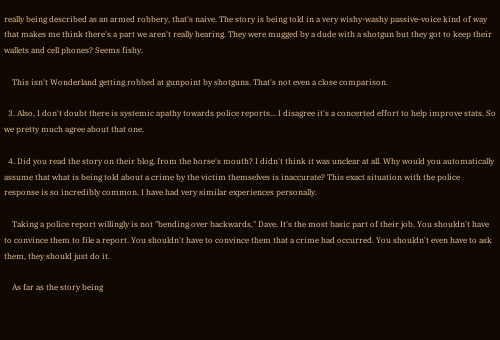really being described as an armed robbery, that's naive. The story is being told in a very wishy-washy passive-voice kind of way that makes me think there's a part we aren't really hearing. They were mugged by a dude with a shotgun but they got to keep their wallets and cell phones? Seems fishy.

    This isn't Wonderland getting robbed at gunpoint by shotguns. That's not even a close comparison.

  3. Also, I don't doubt there is systemic apathy towards police reports... I disagree it's a concerted effort to help improve stats. So we pretty much agree about that one.

  4. Did you read the story on their blog, from the horse's mouth? I didn't think it was unclear at all. Why would you automatically assume that what is being told about a crime by the victim themselves is inaccurate? This exact situation with the police response is so incredibly common. I have had very similar experiences personally.

    Taking a police report willingly is not "bending over backwards," Dave. It's the most basic part of their job. You shouldn't have to convince them to file a report. You shouldn't have to convince them that a crime had occurred. You shouldn't even have to ask them, they should just do it.

    As far as the story being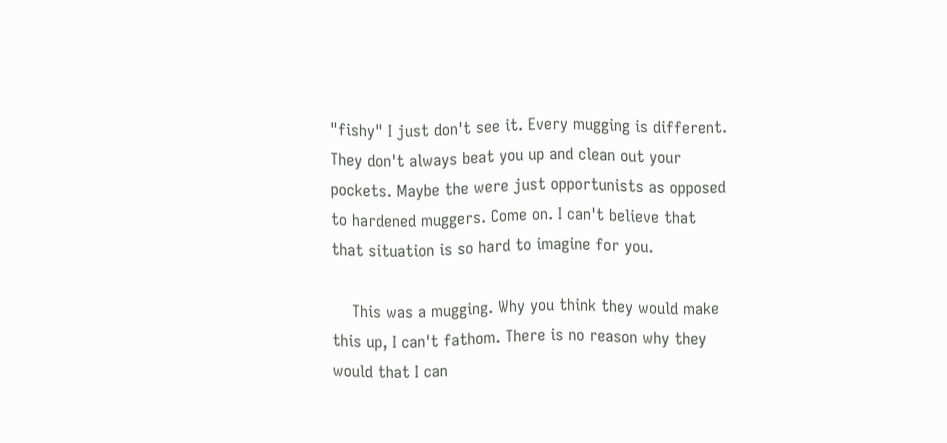"fishy" I just don't see it. Every mugging is different. They don't always beat you up and clean out your pockets. Maybe the were just opportunists as opposed to hardened muggers. Come on. I can't believe that that situation is so hard to imagine for you.

    This was a mugging. Why you think they would make this up, I can't fathom. There is no reason why they would that I can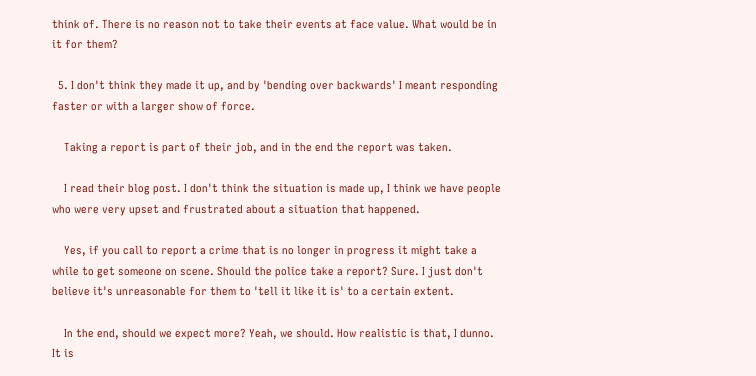think of. There is no reason not to take their events at face value. What would be in it for them?

  5. I don't think they made it up, and by 'bending over backwards' I meant responding faster or with a larger show of force.

    Taking a report is part of their job, and in the end the report was taken.

    I read their blog post. I don't think the situation is made up, I think we have people who were very upset and frustrated about a situation that happened.

    Yes, if you call to report a crime that is no longer in progress it might take a while to get someone on scene. Should the police take a report? Sure. I just don't believe it's unreasonable for them to 'tell it like it is' to a certain extent.

    In the end, should we expect more? Yeah, we should. How realistic is that, I dunno. It is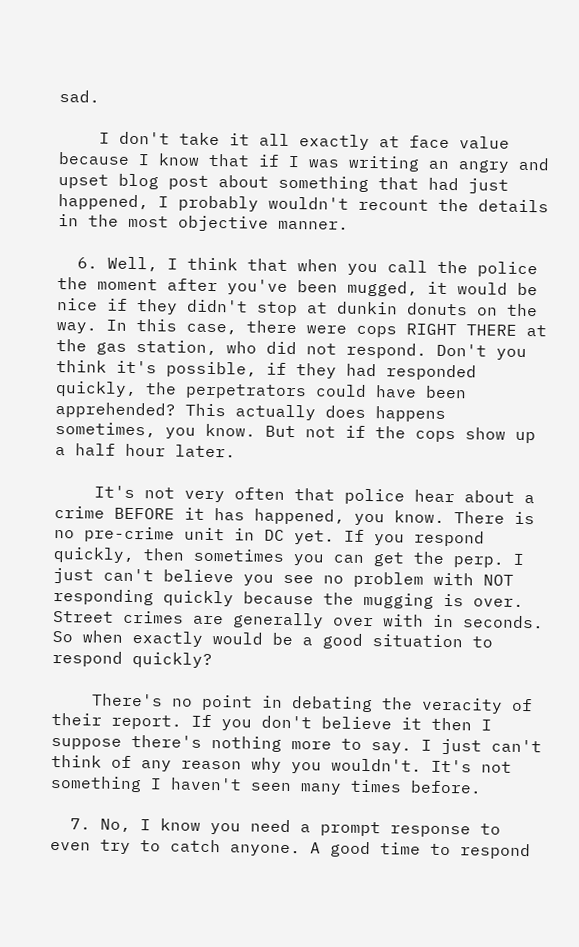sad.

    I don't take it all exactly at face value because I know that if I was writing an angry and upset blog post about something that had just happened, I probably wouldn't recount the details in the most objective manner.

  6. Well, I think that when you call the police the moment after you've been mugged, it would be nice if they didn't stop at dunkin donuts on the way. In this case, there were cops RIGHT THERE at the gas station, who did not respond. Don't you think it's possible, if they had responded quickly, the perpetrators could have been apprehended? This actually does happens sometimes, you know. But not if the cops show up a half hour later.

    It's not very often that police hear about a crime BEFORE it has happened, you know. There is no pre-crime unit in DC yet. If you respond quickly, then sometimes you can get the perp. I just can't believe you see no problem with NOT responding quickly because the mugging is over. Street crimes are generally over with in seconds. So when exactly would be a good situation to respond quickly?

    There's no point in debating the veracity of their report. If you don't believe it then I suppose there's nothing more to say. I just can't think of any reason why you wouldn't. It's not something I haven't seen many times before.

  7. No, I know you need a prompt response to even try to catch anyone. A good time to respond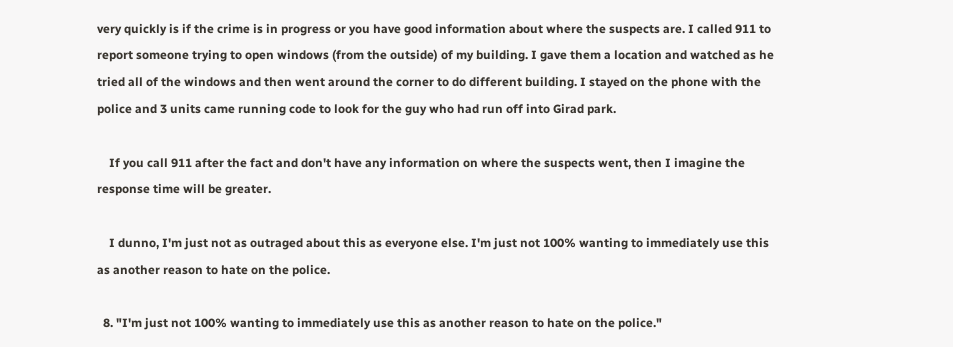very quickly is if the crime is in progress or you have good information about where the suspects are. I called 911 to report someone trying to open windows (from the outside) of my building. I gave them a location and watched as he tried all of the windows and then went around the corner to do different building. I stayed on the phone with the police and 3 units came running code to look for the guy who had run off into Girad park.

    If you call 911 after the fact and don't have any information on where the suspects went, then I imagine the response time will be greater.

    I dunno, I'm just not as outraged about this as everyone else. I'm just not 100% wanting to immediately use this as another reason to hate on the police.

  8. "I'm just not 100% wanting to immediately use this as another reason to hate on the police."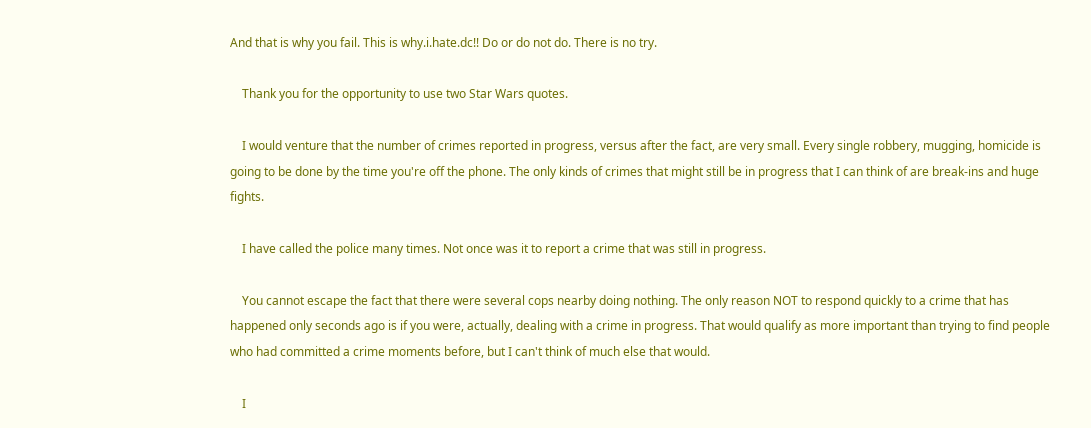And that is why you fail. This is why.i.hate.dc!! Do or do not do. There is no try.

    Thank you for the opportunity to use two Star Wars quotes.

    I would venture that the number of crimes reported in progress, versus after the fact, are very small. Every single robbery, mugging, homicide is going to be done by the time you're off the phone. The only kinds of crimes that might still be in progress that I can think of are break-ins and huge fights.

    I have called the police many times. Not once was it to report a crime that was still in progress.

    You cannot escape the fact that there were several cops nearby doing nothing. The only reason NOT to respond quickly to a crime that has happened only seconds ago is if you were, actually, dealing with a crime in progress. That would qualify as more important than trying to find people who had committed a crime moments before, but I can't think of much else that would.

    I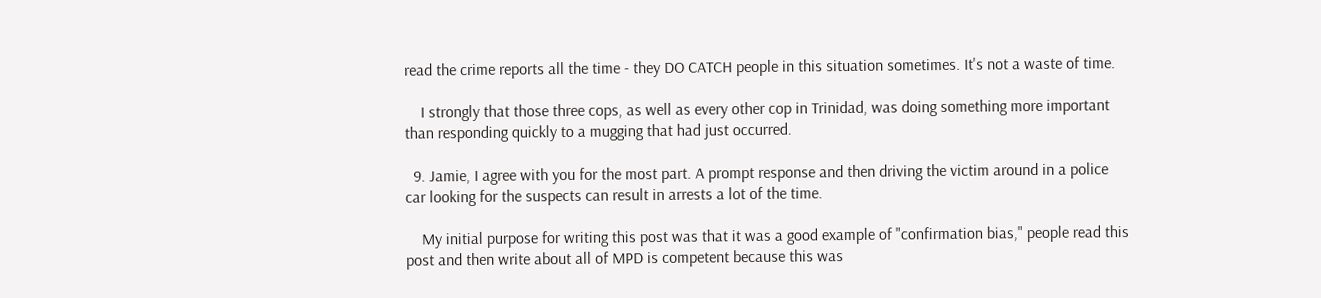read the crime reports all the time - they DO CATCH people in this situation sometimes. It's not a waste of time.

    I strongly that those three cops, as well as every other cop in Trinidad, was doing something more important than responding quickly to a mugging that had just occurred.

  9. Jamie, I agree with you for the most part. A prompt response and then driving the victim around in a police car looking for the suspects can result in arrests a lot of the time.

    My initial purpose for writing this post was that it was a good example of "confirmation bias," people read this post and then write about all of MPD is competent because this was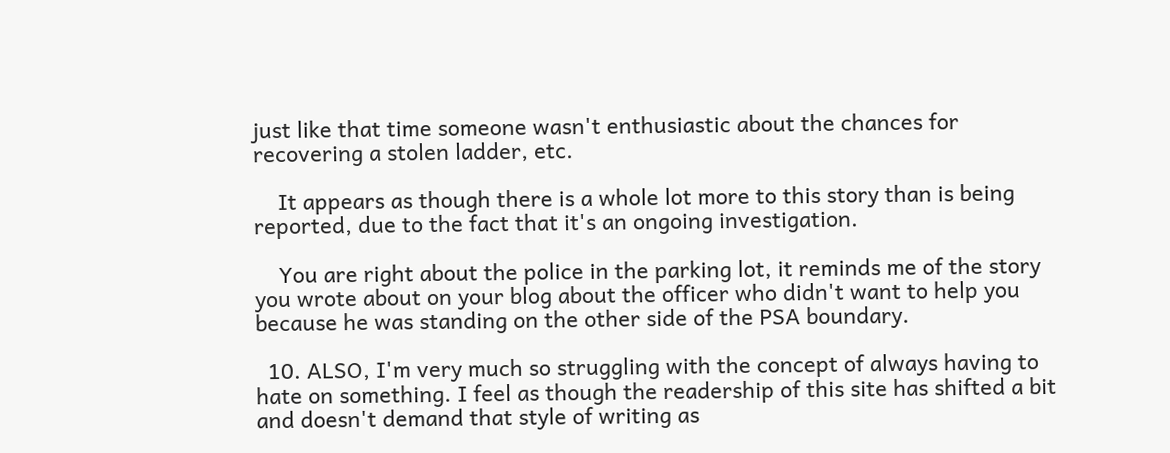just like that time someone wasn't enthusiastic about the chances for recovering a stolen ladder, etc.

    It appears as though there is a whole lot more to this story than is being reported, due to the fact that it's an ongoing investigation.

    You are right about the police in the parking lot, it reminds me of the story you wrote about on your blog about the officer who didn't want to help you because he was standing on the other side of the PSA boundary.

  10. ALSO, I'm very much so struggling with the concept of always having to hate on something. I feel as though the readership of this site has shifted a bit and doesn't demand that style of writing as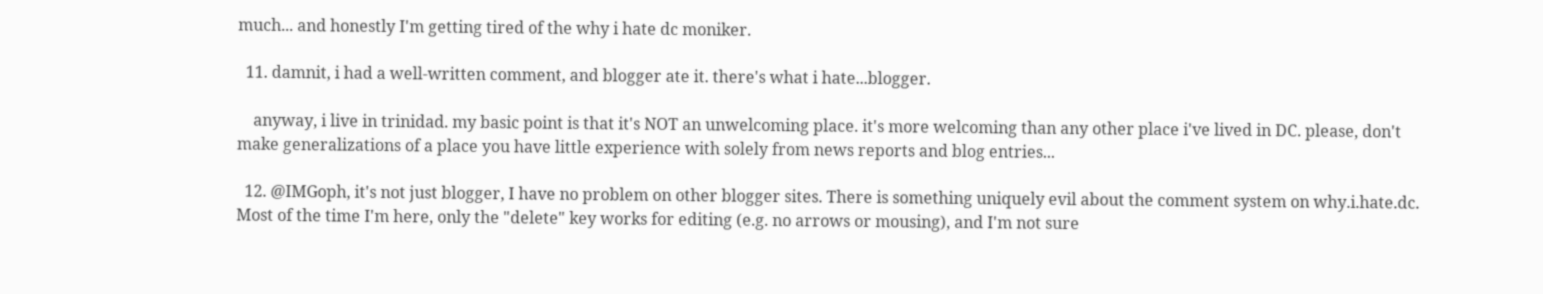much... and honestly I'm getting tired of the why i hate dc moniker.

  11. damnit, i had a well-written comment, and blogger ate it. there's what i hate...blogger.

    anyway, i live in trinidad. my basic point is that it's NOT an unwelcoming place. it's more welcoming than any other place i've lived in DC. please, don't make generalizations of a place you have little experience with solely from news reports and blog entries...

  12. @IMGoph, it's not just blogger, I have no problem on other blogger sites. There is something uniquely evil about the comment system on why.i.hate.dc. Most of the time I'm here, only the "delete" key works for editing (e.g. no arrows or mousing), and I'm not sure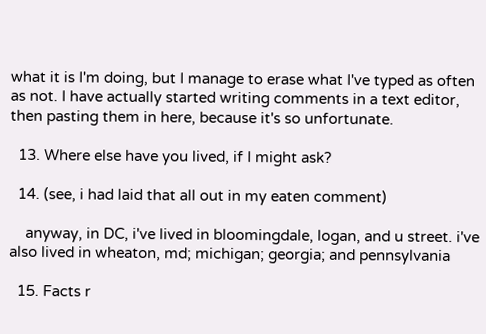what it is I'm doing, but I manage to erase what I've typed as often as not. I have actually started writing comments in a text editor, then pasting them in here, because it's so unfortunate.

  13. Where else have you lived, if I might ask?

  14. (see, i had laid that all out in my eaten comment)

    anyway, in DC, i've lived in bloomingdale, logan, and u street. i've also lived in wheaton, md; michigan; georgia; and pennsylvania

  15. Facts r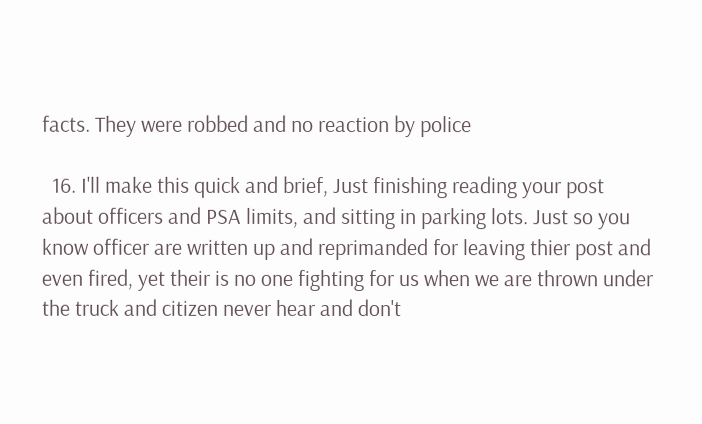facts. They were robbed and no reaction by police

  16. I'll make this quick and brief, Just finishing reading your post about officers and PSA limits, and sitting in parking lots. Just so you know officer are written up and reprimanded for leaving thier post and even fired, yet their is no one fighting for us when we are thrown under the truck and citizen never hear and don't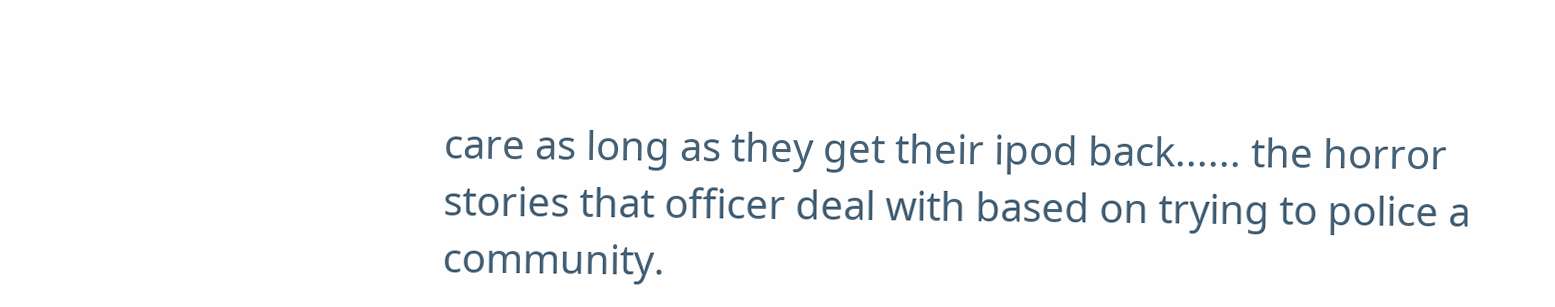care as long as they get their ipod back...... the horror stories that officer deal with based on trying to police a community.